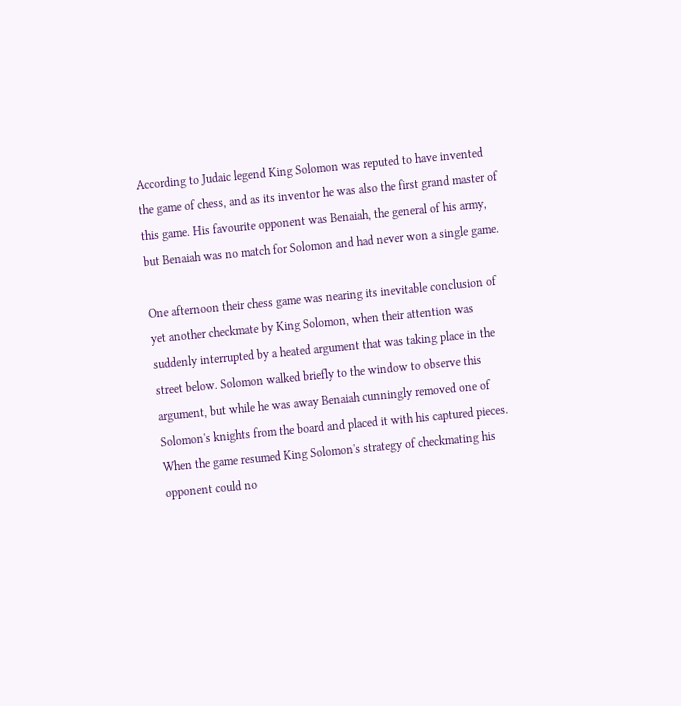According to Judaic legend King Solomon was reputed to have invented the game of chess, and as its inventor he was also the first grand master of this game. His favourite opponent was Benaiah, the general of his army, but Benaiah was no match for Solomon and had never won a single game.

One afternoon their chess game was nearing its inevitable conclusion of yet another checkmate by King Solomon, when their attention was suddenly interrupted by a heated argument that was taking place in the street below. Solomon walked briefly to the window to observe this argument, but while he was away Benaiah cunningly removed one of Solomon's knights from the board and placed it with his captured pieces. When the game resumed King Solomon's strategy of checkmating his opponent could no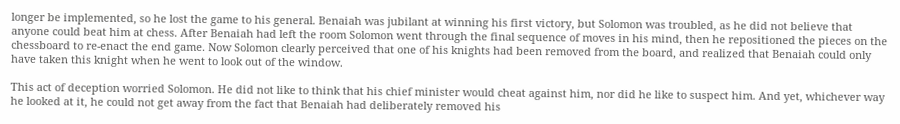longer be implemented, so he lost the game to his general. Benaiah was jubilant at winning his first victory, but Solomon was troubled, as he did not believe that anyone could beat him at chess. After Benaiah had left the room Solomon went through the final sequence of moves in his mind, then he repositioned the pieces on the chessboard to re-enact the end game. Now Solomon clearly perceived that one of his knights had been removed from the board, and realized that Benaiah could only have taken this knight when he went to look out of the window.

This act of deception worried Solomon. He did not like to think that his chief minister would cheat against him, nor did he like to suspect him. And yet, whichever way he looked at it, he could not get away from the fact that Benaiah had deliberately removed his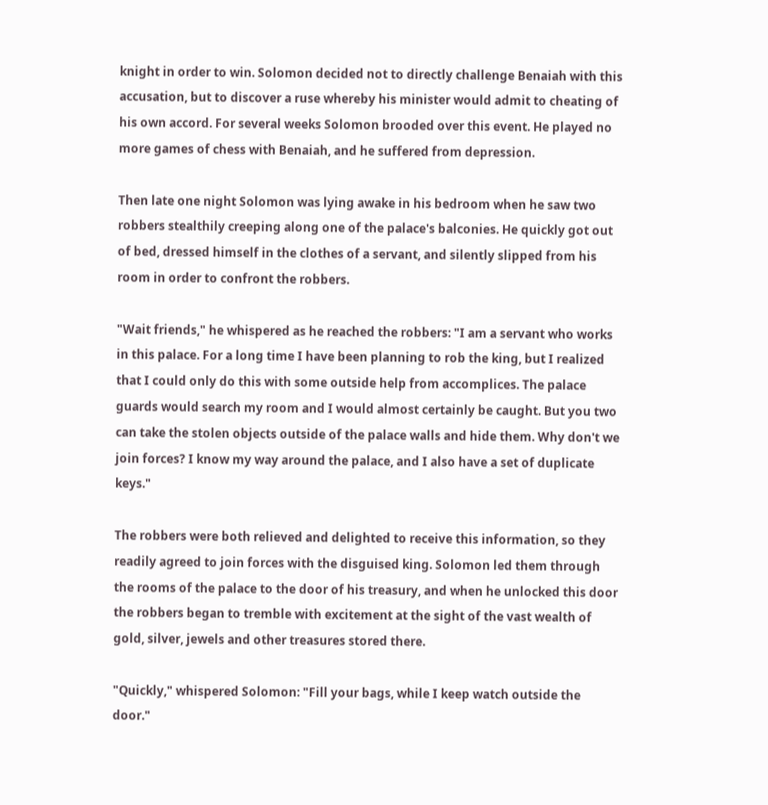knight in order to win. Solomon decided not to directly challenge Benaiah with this accusation, but to discover a ruse whereby his minister would admit to cheating of his own accord. For several weeks Solomon brooded over this event. He played no more games of chess with Benaiah, and he suffered from depression.

Then late one night Solomon was lying awake in his bedroom when he saw two robbers stealthily creeping along one of the palace's balconies. He quickly got out of bed, dressed himself in the clothes of a servant, and silently slipped from his room in order to confront the robbers.

"Wait friends," he whispered as he reached the robbers: "I am a servant who works in this palace. For a long time I have been planning to rob the king, but I realized that I could only do this with some outside help from accomplices. The palace guards would search my room and I would almost certainly be caught. But you two can take the stolen objects outside of the palace walls and hide them. Why don't we join forces? I know my way around the palace, and I also have a set of duplicate keys."

The robbers were both relieved and delighted to receive this information, so they readily agreed to join forces with the disguised king. Solomon led them through the rooms of the palace to the door of his treasury, and when he unlocked this door the robbers began to tremble with excitement at the sight of the vast wealth of gold, silver, jewels and other treasures stored there.

"Quickly," whispered Solomon: "Fill your bags, while I keep watch outside the door."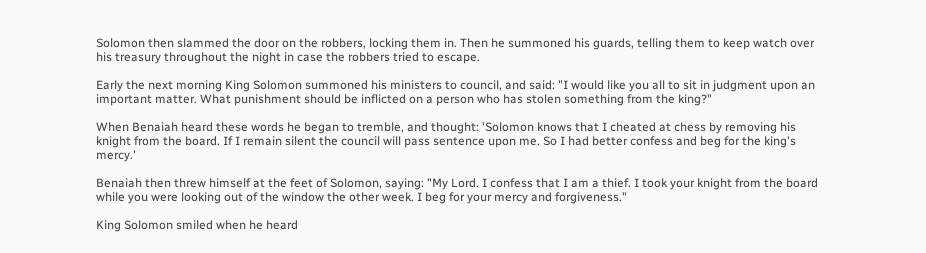Solomon then slammed the door on the robbers, locking them in. Then he summoned his guards, telling them to keep watch over his treasury throughout the night in case the robbers tried to escape.

Early the next morning King Solomon summoned his ministers to council, and said: "I would like you all to sit in judgment upon an important matter. What punishment should be inflicted on a person who has stolen something from the king?"

When Benaiah heard these words he began to tremble, and thought: 'Solomon knows that I cheated at chess by removing his knight from the board. If I remain silent the council will pass sentence upon me. So I had better confess and beg for the king's mercy.'

Benaiah then threw himself at the feet of Solomon, saying: "My Lord. I confess that I am a thief. I took your knight from the board while you were looking out of the window the other week. I beg for your mercy and forgiveness."

King Solomon smiled when he heard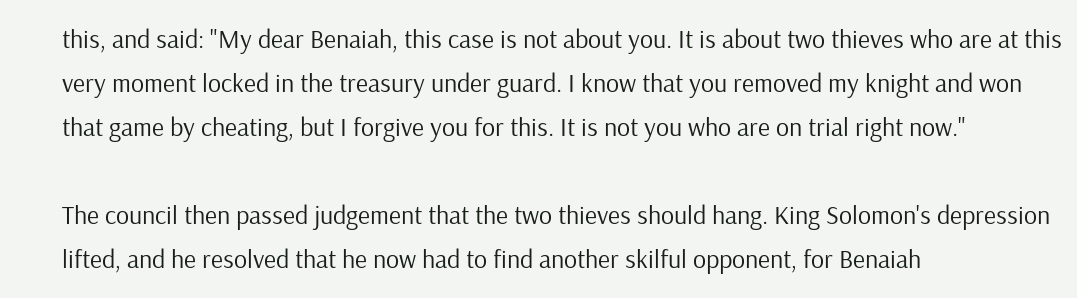this, and said: "My dear Benaiah, this case is not about you. It is about two thieves who are at this very moment locked in the treasury under guard. I know that you removed my knight and won that game by cheating, but I forgive you for this. It is not you who are on trial right now."

The council then passed judgement that the two thieves should hang. King Solomon's depression lifted, and he resolved that he now had to find another skilful opponent, for Benaiah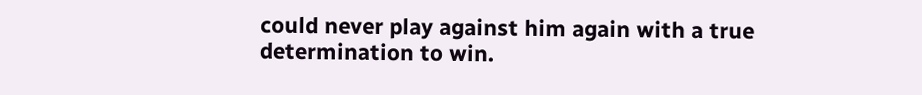could never play against him again with a true determination to win.